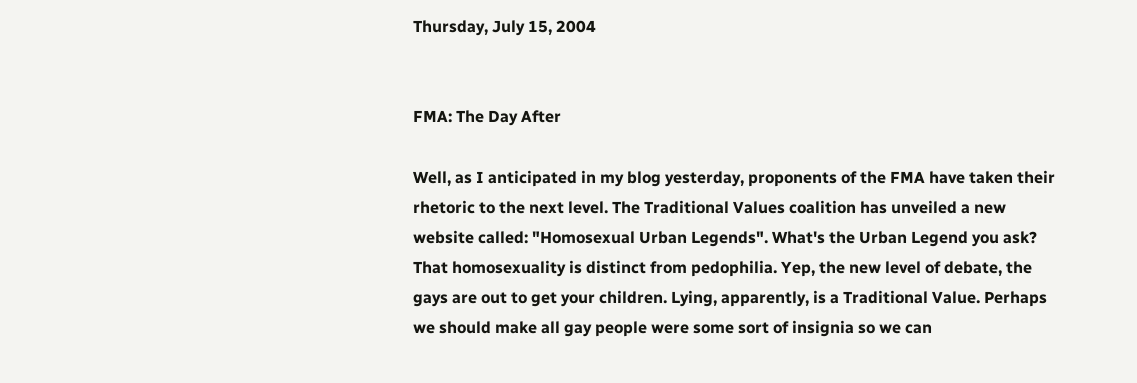Thursday, July 15, 2004


FMA: The Day After

Well, as I anticipated in my blog yesterday, proponents of the FMA have taken their rhetoric to the next level. The Traditional Values coalition has unveiled a new website called: "Homosexual Urban Legends". What's the Urban Legend you ask? That homosexuality is distinct from pedophilia. Yep, the new level of debate, the gays are out to get your children. Lying, apparently, is a Traditional Value. Perhaps we should make all gay people were some sort of insignia so we can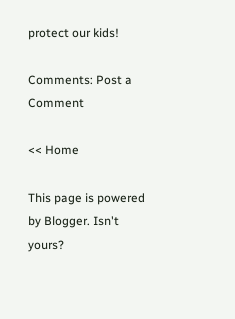protect our kids!

Comments: Post a Comment

<< Home

This page is powered by Blogger. Isn't yours?